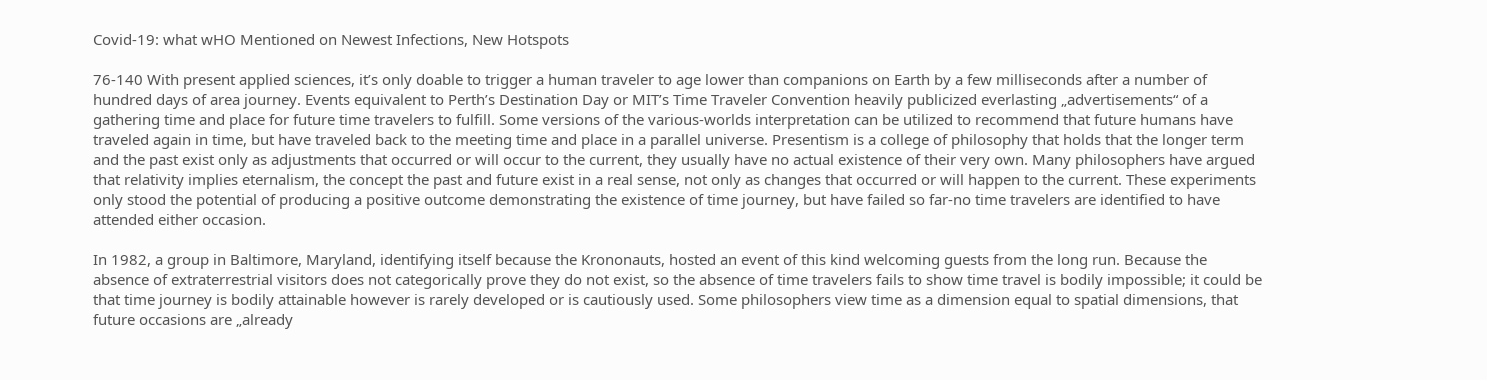Covid-19: what wHO Mentioned on Newest Infections, New Hotspots

76-140 With present applied sciences, it’s only doable to trigger a human traveler to age lower than companions on Earth by a few milliseconds after a number of hundred days of area journey. Events equivalent to Perth’s Destination Day or MIT’s Time Traveler Convention heavily publicized everlasting „advertisements“ of a gathering time and place for future time travelers to fulfill. Some versions of the various-worlds interpretation can be utilized to recommend that future humans have traveled again in time, but have traveled back to the meeting time and place in a parallel universe. Presentism is a college of philosophy that holds that the longer term and the past exist only as adjustments that occurred or will occur to the current, they usually have no actual existence of their very own. Many philosophers have argued that relativity implies eternalism, the concept the past and future exist in a real sense, not only as changes that occurred or will happen to the current. These experiments only stood the potential of producing a positive outcome demonstrating the existence of time journey, but have failed so far-no time travelers are identified to have attended either occasion.

In 1982, a group in Baltimore, Maryland, identifying itself because the Krononauts, hosted an event of this kind welcoming guests from the long run. Because the absence of extraterrestrial visitors does not categorically prove they do not exist, so the absence of time travelers fails to show time travel is bodily impossible; it could be that time journey is bodily attainable however is rarely developed or is cautiously used. Some philosophers view time as a dimension equal to spatial dimensions, that future occasions are „already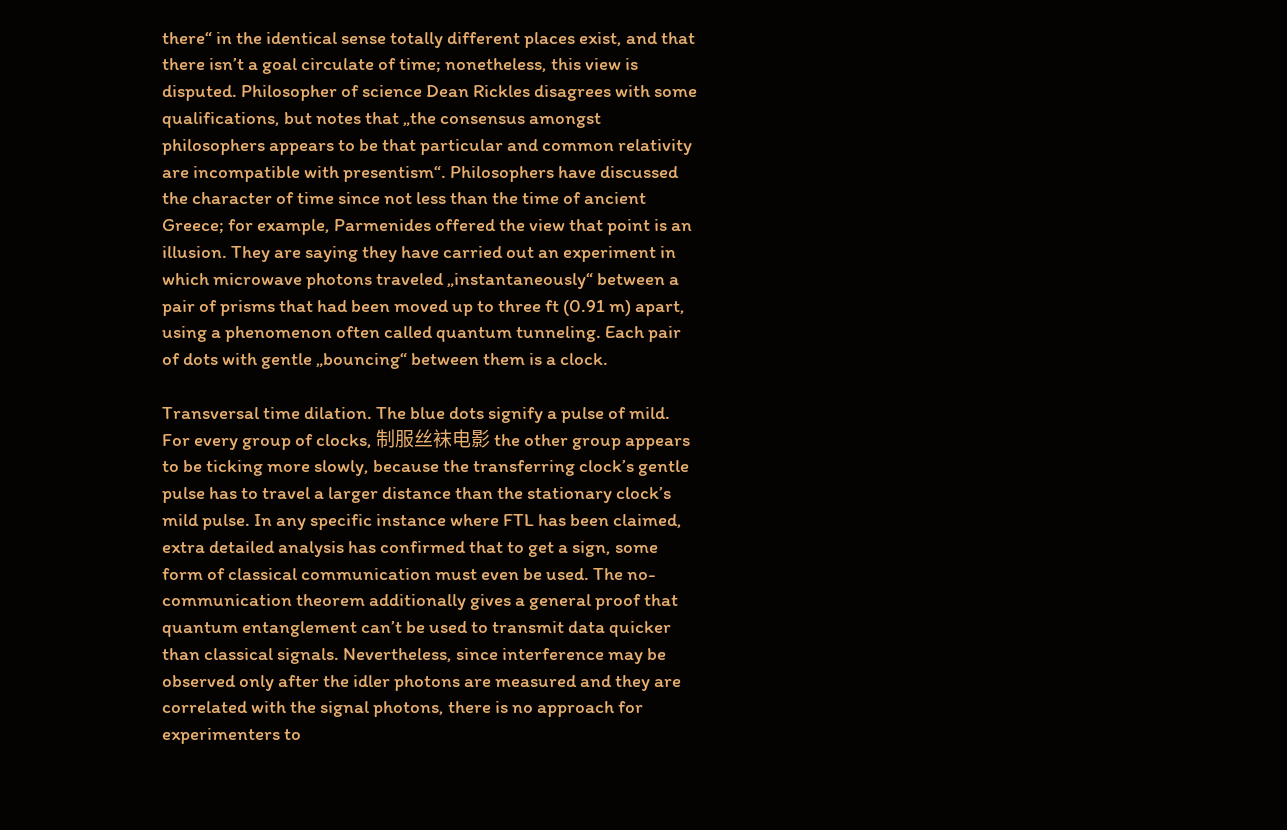there“ in the identical sense totally different places exist, and that there isn’t a goal circulate of time; nonetheless, this view is disputed. Philosopher of science Dean Rickles disagrees with some qualifications, but notes that „the consensus amongst philosophers appears to be that particular and common relativity are incompatible with presentism“. Philosophers have discussed the character of time since not less than the time of ancient Greece; for example, Parmenides offered the view that point is an illusion. They are saying they have carried out an experiment in which microwave photons traveled „instantaneously“ between a pair of prisms that had been moved up to three ft (0.91 m) apart, using a phenomenon often called quantum tunneling. Each pair of dots with gentle „bouncing“ between them is a clock.

Transversal time dilation. The blue dots signify a pulse of mild. For every group of clocks, 制服丝袜电影 the other group appears to be ticking more slowly, because the transferring clock’s gentle pulse has to travel a larger distance than the stationary clock’s mild pulse. In any specific instance where FTL has been claimed, extra detailed analysis has confirmed that to get a sign, some form of classical communication must even be used. The no-communication theorem additionally gives a general proof that quantum entanglement can’t be used to transmit data quicker than classical signals. Nevertheless, since interference may be observed only after the idler photons are measured and they are correlated with the signal photons, there is no approach for experimenters to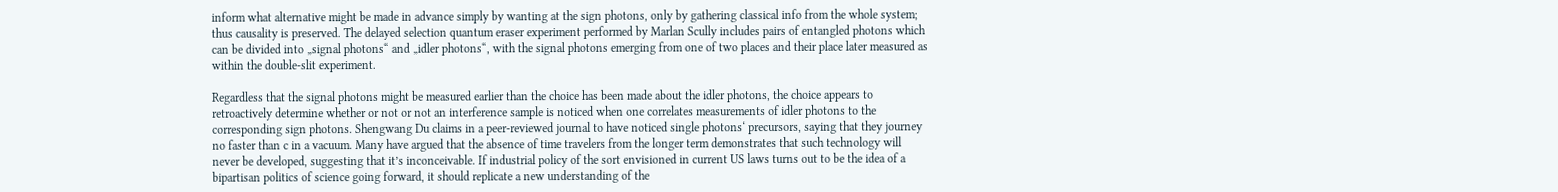inform what alternative might be made in advance simply by wanting at the sign photons, only by gathering classical info from the whole system; thus causality is preserved. The delayed selection quantum eraser experiment performed by Marlan Scully includes pairs of entangled photons which can be divided into „signal photons“ and „idler photons“, with the signal photons emerging from one of two places and their place later measured as within the double-slit experiment.

Regardless that the signal photons might be measured earlier than the choice has been made about the idler photons, the choice appears to retroactively determine whether or not or not an interference sample is noticed when one correlates measurements of idler photons to the corresponding sign photons. Shengwang Du claims in a peer-reviewed journal to have noticed single photons‘ precursors, saying that they journey no faster than c in a vacuum. Many have argued that the absence of time travelers from the longer term demonstrates that such technology will never be developed, suggesting that it’s inconceivable. If industrial policy of the sort envisioned in current US laws turns out to be the idea of a bipartisan politics of science going forward, it should replicate a new understanding of the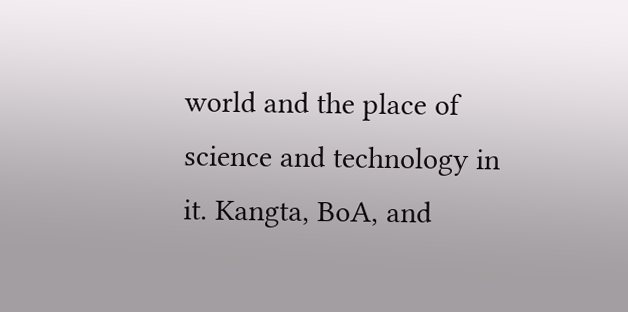world and the place of science and technology in it. Kangta, BoA, and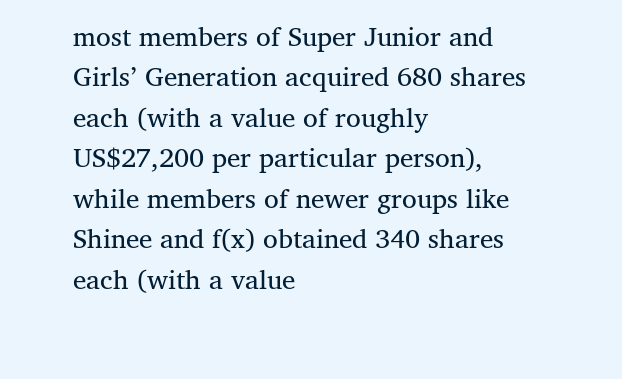most members of Super Junior and Girls’ Generation acquired 680 shares each (with a value of roughly US$27,200 per particular person), while members of newer groups like Shinee and f(x) obtained 340 shares each (with a value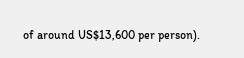of around US$13,600 per person).